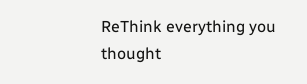ReThink everything you thought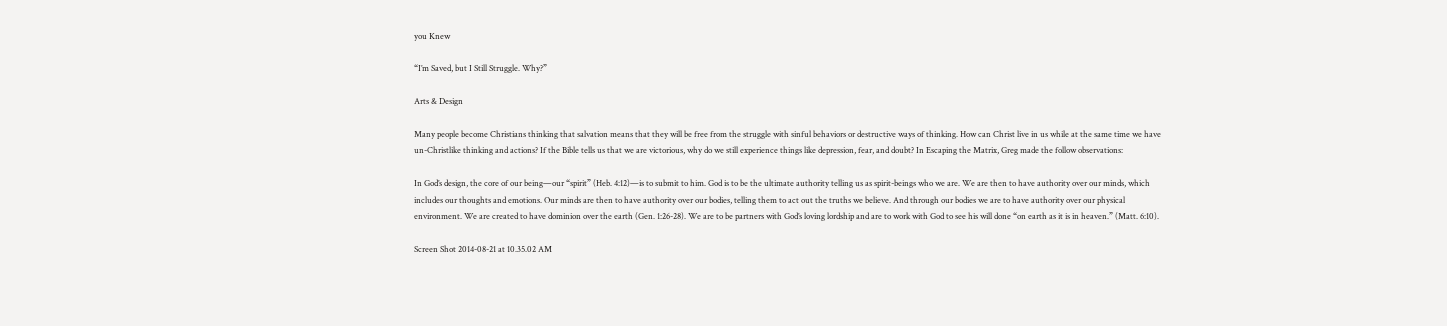you Knew

“I’m Saved, but I Still Struggle. Why?”

Arts & Design

Many people become Christians thinking that salvation means that they will be free from the struggle with sinful behaviors or destructive ways of thinking. How can Christ live in us while at the same time we have un-Christlike thinking and actions? If the Bible tells us that we are victorious, why do we still experience things like depression, fear, and doubt? In Escaping the Matrix, Greg made the follow observations:

In God’s design, the core of our being—our “spirit” (Heb. 4:12)—is to submit to him. God is to be the ultimate authority telling us as spirit-beings who we are. We are then to have authority over our minds, which includes our thoughts and emotions. Our minds are then to have authority over our bodies, telling them to act out the truths we believe. And through our bodies we are to have authority over our physical environment. We are created to have dominion over the earth (Gen. 1:26-28). We are to be partners with God’s loving lordship and are to work with God to see his will done “on earth as it is in heaven.” (Matt. 6:10).

Screen Shot 2014-08-21 at 10.35.02 AM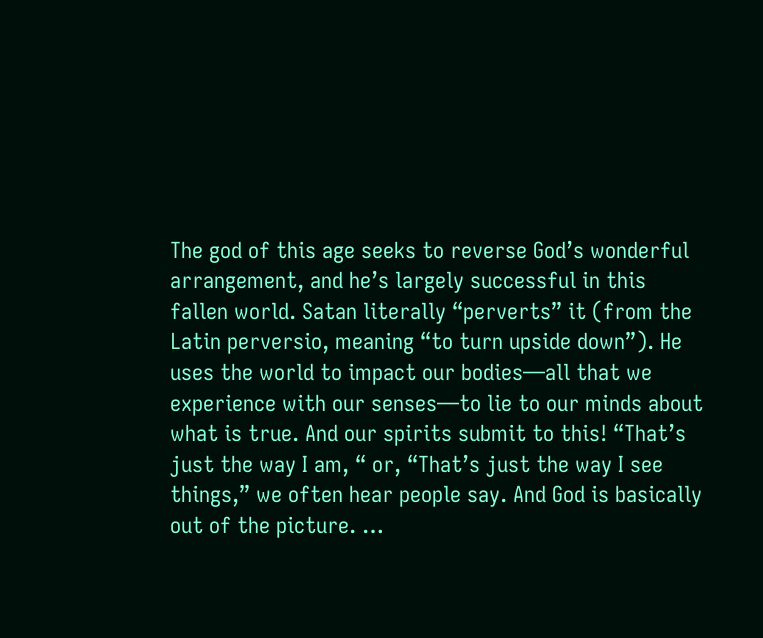The god of this age seeks to reverse God’s wonderful arrangement, and he’s largely successful in this fallen world. Satan literally “perverts” it (from the Latin perversio, meaning “to turn upside down”). He uses the world to impact our bodies—all that we experience with our senses—to lie to our minds about what is true. And our spirits submit to this! “That’s just the way I am, “ or, “That’s just the way I see things,” we often hear people say. And God is basically out of the picture. …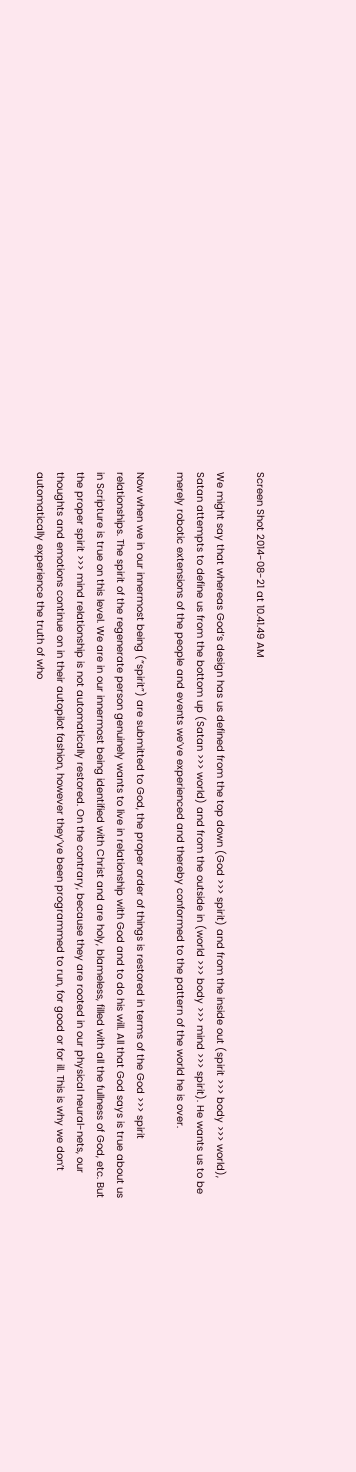Screen Shot 2014-08-21 at 10.41.49 AM

We might say that whereas God’s design has us defined from the top down (God >>> spirit) and from the inside out (spirit >>> body >>> world), Satan attempts to define us from the bottom up (Satan >>> world) and from the outside in (world >>> body >>> mind >>> spirit). He wants us to be merely robotic extensions of the people and events we’ve experienced and thereby conformed to the pattern of the world he is over.

Now when we in our innermost being (“spirit”) are submitted to God, the proper order of things is restored in terms of the God >>> spirit relationships. The spirit of the regenerate person genuinely wants to live in relationship with God and to do his will. All that God says is true about us in Scripture is true on this level. We are in our innermost being identified with Christ and are holy, blameless, filled with all the fullness of God, etc. But the proper spirit >>> mind relationship is not automatically restored. On the contrary, because they are rooted in our physical neural-nets, our thoughts and emotions continue on in their autopilot fashion, however they’ve been programmed to run, for good or for ill. This is why we don’t automatically experience the truth of who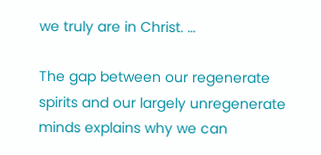we truly are in Christ. …

The gap between our regenerate spirits and our largely unregenerate minds explains why we can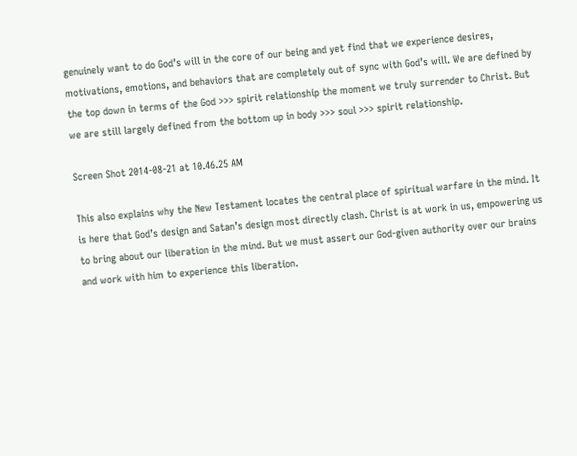genuinely want to do God’s will in the core of our being and yet find that we experience desires, motivations, emotions, and behaviors that are completely out of sync with God’s will. We are defined by the top down in terms of the God >>> spirit relationship the moment we truly surrender to Christ. But we are still largely defined from the bottom up in body >>> soul >>> spirit relationship.

Screen Shot 2014-08-21 at 10.46.25 AM

This also explains why the New Testament locates the central place of spiritual warfare in the mind. It is here that God’s design and Satan’s design most directly clash. Christ is at work in us, empowering us to bring about our liberation in the mind. But we must assert our God-given authority over our brains and work with him to experience this liberation.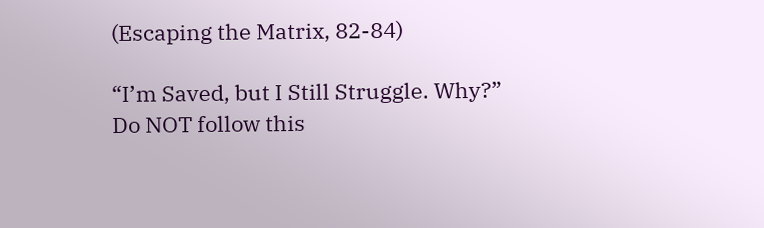(Escaping the Matrix, 82-84)

“I’m Saved, but I Still Struggle. Why?”
Do NOT follow this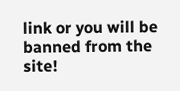link or you will be banned from the site!